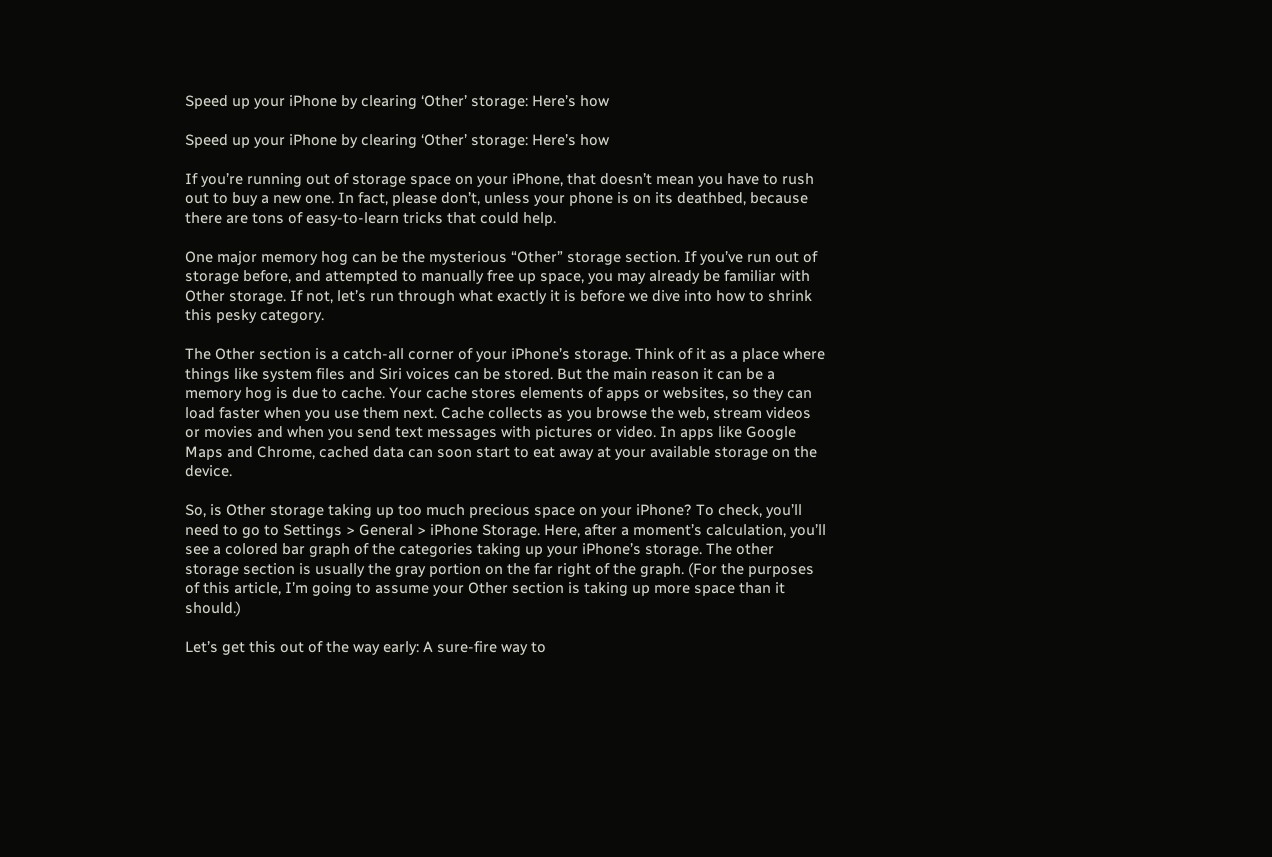Speed up your iPhone by clearing ‘Other’ storage: Here’s how

Speed up your iPhone by clearing ‘Other’ storage: Here’s how

If you’re running out of storage space on your iPhone, that doesn’t mean you have to rush out to buy a new one. In fact, please don’t, unless your phone is on its deathbed, because there are tons of easy-to-learn tricks that could help.

One major memory hog can be the mysterious “Other” storage section. If you’ve run out of storage before, and attempted to manually free up space, you may already be familiar with Other storage. If not, let’s run through what exactly it is before we dive into how to shrink this pesky category.

The Other section is a catch-all corner of your iPhone’s storage. Think of it as a place where things like system files and Siri voices can be stored. But the main reason it can be a memory hog is due to cache. Your cache stores elements of apps or websites, so they can load faster when you use them next. Cache collects as you browse the web, stream videos or movies and when you send text messages with pictures or video. In apps like Google Maps and Chrome, cached data can soon start to eat away at your available storage on the device.

So, is Other storage taking up too much precious space on your iPhone? To check, you’ll need to go to Settings > General > iPhone Storage. Here, after a moment’s calculation, you’ll see a colored bar graph of the categories taking up your iPhone’s storage. The other storage section is usually the gray portion on the far right of the graph. (For the purposes of this article, I’m going to assume your Other section is taking up more space than it should.)

Let’s get this out of the way early: A sure-fire way to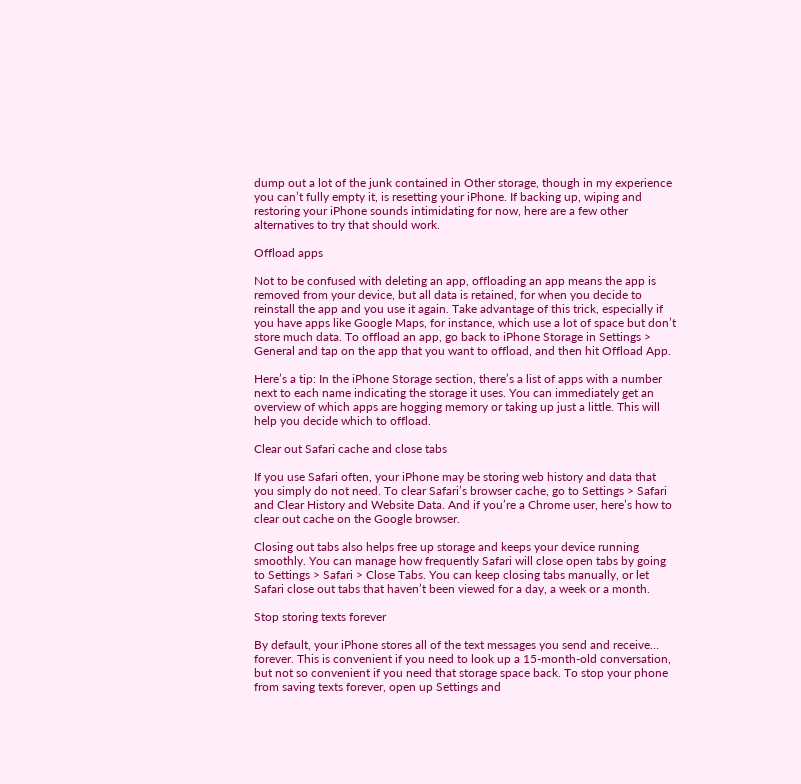dump out a lot of the junk contained in Other storage, though in my experience you can’t fully empty it, is resetting your iPhone. If backing up, wiping and restoring your iPhone sounds intimidating for now, here are a few other alternatives to try that should work.

Offload apps

Not to be confused with deleting an app, offloading an app means the app is removed from your device, but all data is retained, for when you decide to reinstall the app and you use it again. Take advantage of this trick, especially if you have apps like Google Maps, for instance, which use a lot of space but don’t store much data. To offload an app, go back to iPhone Storage in Settings > General and tap on the app that you want to offload, and then hit Offload App.

Here’s a tip: In the iPhone Storage section, there’s a list of apps with a number next to each name indicating the storage it uses. You can immediately get an overview of which apps are hogging memory or taking up just a little. This will help you decide which to offload.

Clear out Safari cache and close tabs

If you use Safari often, your iPhone may be storing web history and data that you simply do not need. To clear Safari’s browser cache, go to Settings > Safari and Clear History and Website Data. And if you’re a Chrome user, here’s how to clear out cache on the Google browser.

Closing out tabs also helps free up storage and keeps your device running smoothly. You can manage how frequently Safari will close open tabs by going to Settings > Safari > Close Tabs. You can keep closing tabs manually, or let Safari close out tabs that haven’t been viewed for a day, a week or a month.

Stop storing texts forever

By default, your iPhone stores all of the text messages you send and receive… forever. This is convenient if you need to look up a 15-month-old conversation, but not so convenient if you need that storage space back. To stop your phone from saving texts forever, open up Settings and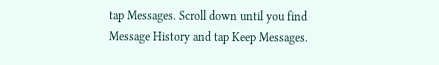tap Messages. Scroll down until you find Message History and tap Keep Messages.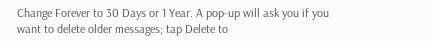Change Forever to 30 Days or 1 Year. A pop-up will ask you if you want to delete older messages; tap Delete to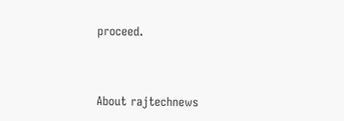proceed.



About rajtechnews